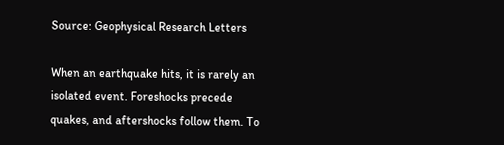Source: Geophysical Research Letters

When an earthquake hits, it is rarely an isolated event. Foreshocks precede quakes, and aftershocks follow them. To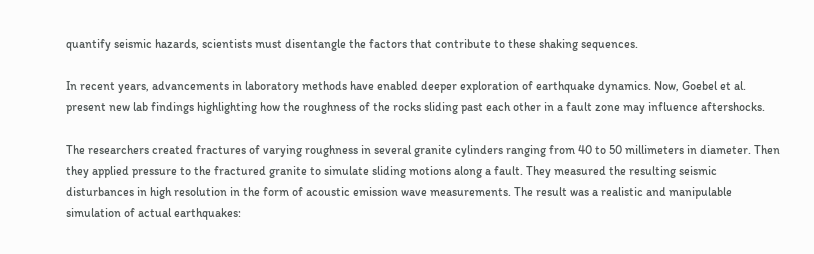quantify seismic hazards, scientists must disentangle the factors that contribute to these shaking sequences.

In recent years, advancements in laboratory methods have enabled deeper exploration of earthquake dynamics. Now, Goebel et al. present new lab findings highlighting how the roughness of the rocks sliding past each other in a fault zone may influence aftershocks.

The researchers created fractures of varying roughness in several granite cylinders ranging from 40 to 50 millimeters in diameter. Then they applied pressure to the fractured granite to simulate sliding motions along a fault. They measured the resulting seismic disturbances in high resolution in the form of acoustic emission wave measurements. The result was a realistic and manipulable simulation of actual earthquakes: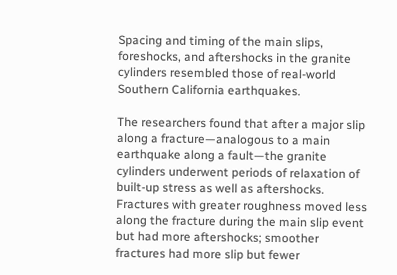Spacing and timing of the main slips, foreshocks, and aftershocks in the granite cylinders resembled those of real-world Southern California earthquakes.

The researchers found that after a major slip along a fracture—analogous to a main earthquake along a fault—the granite cylinders underwent periods of relaxation of built-up stress as well as aftershocks. Fractures with greater roughness moved less along the fracture during the main slip event but had more aftershocks; smoother fractures had more slip but fewer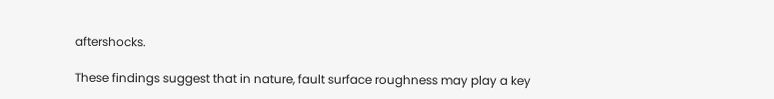aftershocks.

These findings suggest that in nature, fault surface roughness may play a key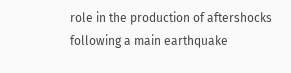role in the production of aftershocks following a main earthquake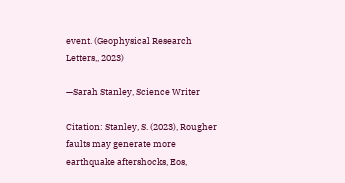event. (Geophysical Research Letters,, 2023)

—Sarah Stanley, Science Writer

Citation: Stanley, S. (2023), Rougher faults may generate more earthquake aftershocks, Eos,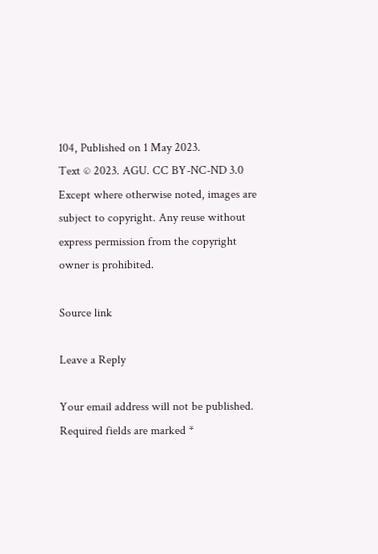104, Published on 1 May 2023.
Text © 2023. AGU. CC BY-NC-ND 3.0
Except where otherwise noted, images are subject to copyright. Any reuse without express permission from the copyright owner is prohibited.

Source link

Leave a Reply

Your email address will not be published. Required fields are marked *